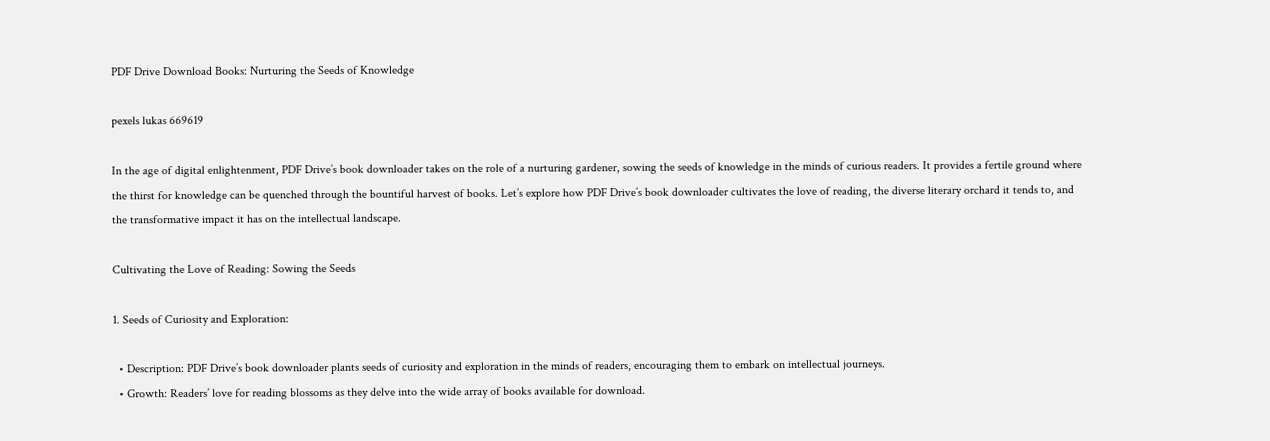PDF Drive Download Books: Nurturing the Seeds of Knowledge

pexels lukas 669619

In the age of digital enlightenment, PDF Drive’s book downloader takes on the role of a nurturing gardener, sowing the seeds of knowledge in the minds of curious readers. It provides a fertile ground where the thirst for knowledge can be quenched through the bountiful harvest of books. Let’s explore how PDF Drive’s book downloader cultivates the love of reading, the diverse literary orchard it tends to, and the transformative impact it has on the intellectual landscape.

Cultivating the Love of Reading: Sowing the Seeds

1. Seeds of Curiosity and Exploration:

  • Description: PDF Drive’s book downloader plants seeds of curiosity and exploration in the minds of readers, encouraging them to embark on intellectual journeys.
  • Growth: Readers’ love for reading blossoms as they delve into the wide array of books available for download.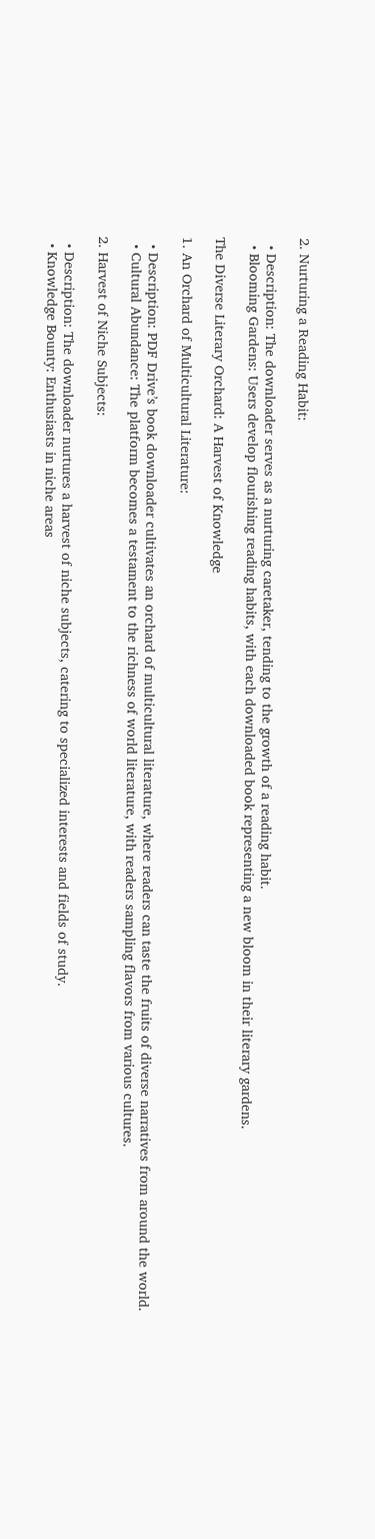2. Nurturing a Reading Habit:

  • Description: The downloader serves as a nurturing caretaker, tending to the growth of a reading habit.
  • Blooming Gardens: Users develop flourishing reading habits, with each downloaded book representing a new bloom in their literary gardens.

The Diverse Literary Orchard: A Harvest of Knowledge

1. An Orchard of Multicultural Literature:

  • Description: PDF Drive’s book downloader cultivates an orchard of multicultural literature, where readers can taste the fruits of diverse narratives from around the world.
  • Cultural Abundance: The platform becomes a testament to the richness of world literature, with readers sampling flavors from various cultures.

2. Harvest of Niche Subjects:

  • Description: The downloader nurtures a harvest of niche subjects, catering to specialized interests and fields of study.
  • Knowledge Bounty: Enthusiasts in niche areas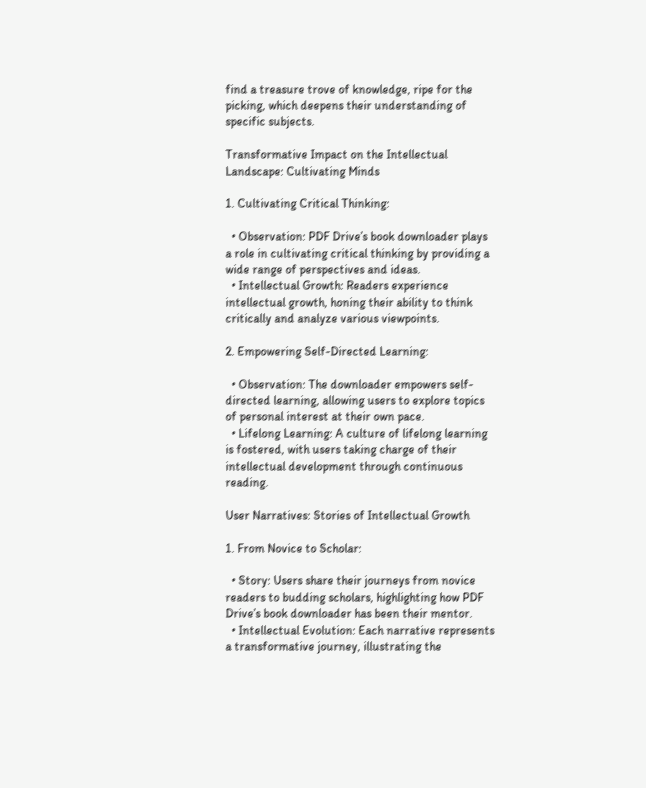find a treasure trove of knowledge, ripe for the picking, which deepens their understanding of specific subjects.

Transformative Impact on the Intellectual Landscape: Cultivating Minds

1. Cultivating Critical Thinking:

  • Observation: PDF Drive’s book downloader plays a role in cultivating critical thinking by providing a wide range of perspectives and ideas.
  • Intellectual Growth: Readers experience intellectual growth, honing their ability to think critically and analyze various viewpoints.

2. Empowering Self-Directed Learning:

  • Observation: The downloader empowers self-directed learning, allowing users to explore topics of personal interest at their own pace.
  • Lifelong Learning: A culture of lifelong learning is fostered, with users taking charge of their intellectual development through continuous reading.

User Narratives: Stories of Intellectual Growth

1. From Novice to Scholar:

  • Story: Users share their journeys from novice readers to budding scholars, highlighting how PDF Drive’s book downloader has been their mentor.
  • Intellectual Evolution: Each narrative represents a transformative journey, illustrating the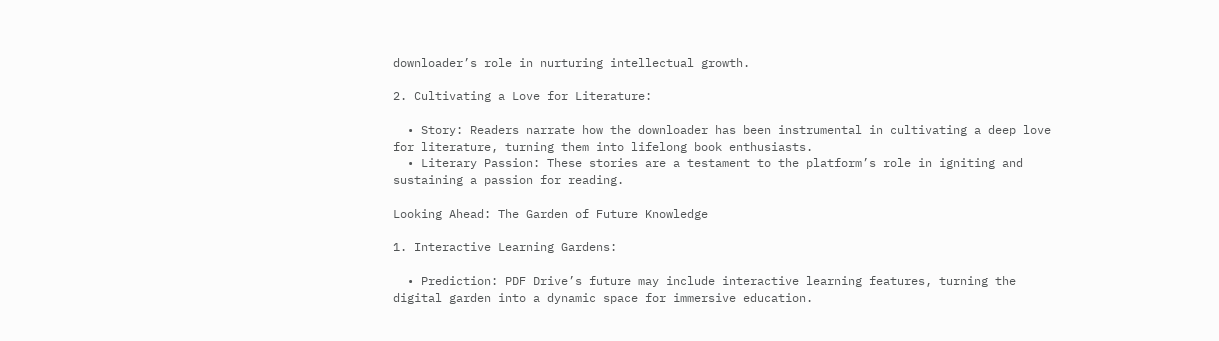downloader’s role in nurturing intellectual growth.

2. Cultivating a Love for Literature:

  • Story: Readers narrate how the downloader has been instrumental in cultivating a deep love for literature, turning them into lifelong book enthusiasts.
  • Literary Passion: These stories are a testament to the platform’s role in igniting and sustaining a passion for reading.

Looking Ahead: The Garden of Future Knowledge

1. Interactive Learning Gardens:

  • Prediction: PDF Drive’s future may include interactive learning features, turning the digital garden into a dynamic space for immersive education.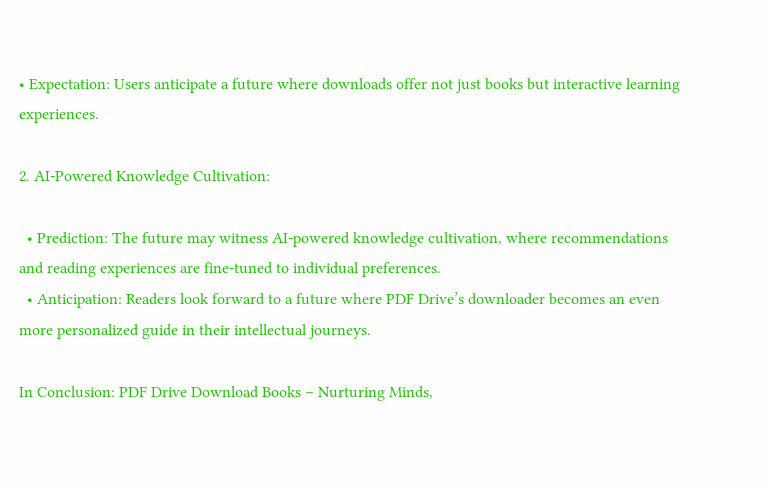• Expectation: Users anticipate a future where downloads offer not just books but interactive learning experiences.

2. AI-Powered Knowledge Cultivation:

  • Prediction: The future may witness AI-powered knowledge cultivation, where recommendations and reading experiences are fine-tuned to individual preferences.
  • Anticipation: Readers look forward to a future where PDF Drive’s downloader becomes an even more personalized guide in their intellectual journeys.

In Conclusion: PDF Drive Download Books – Nurturing Minds,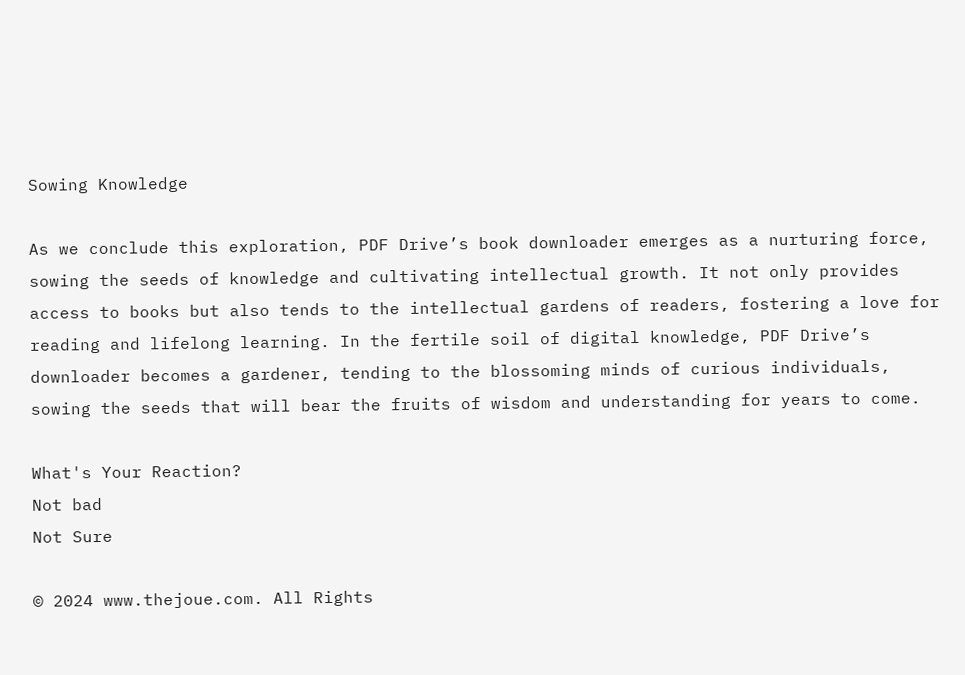Sowing Knowledge

As we conclude this exploration, PDF Drive’s book downloader emerges as a nurturing force, sowing the seeds of knowledge and cultivating intellectual growth. It not only provides access to books but also tends to the intellectual gardens of readers, fostering a love for reading and lifelong learning. In the fertile soil of digital knowledge, PDF Drive’s downloader becomes a gardener, tending to the blossoming minds of curious individuals, sowing the seeds that will bear the fruits of wisdom and understanding for years to come.

What's Your Reaction?
Not bad
Not Sure

© 2024 www.thejoue.com. All Rights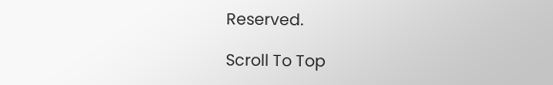Reserved.

Scroll To Top